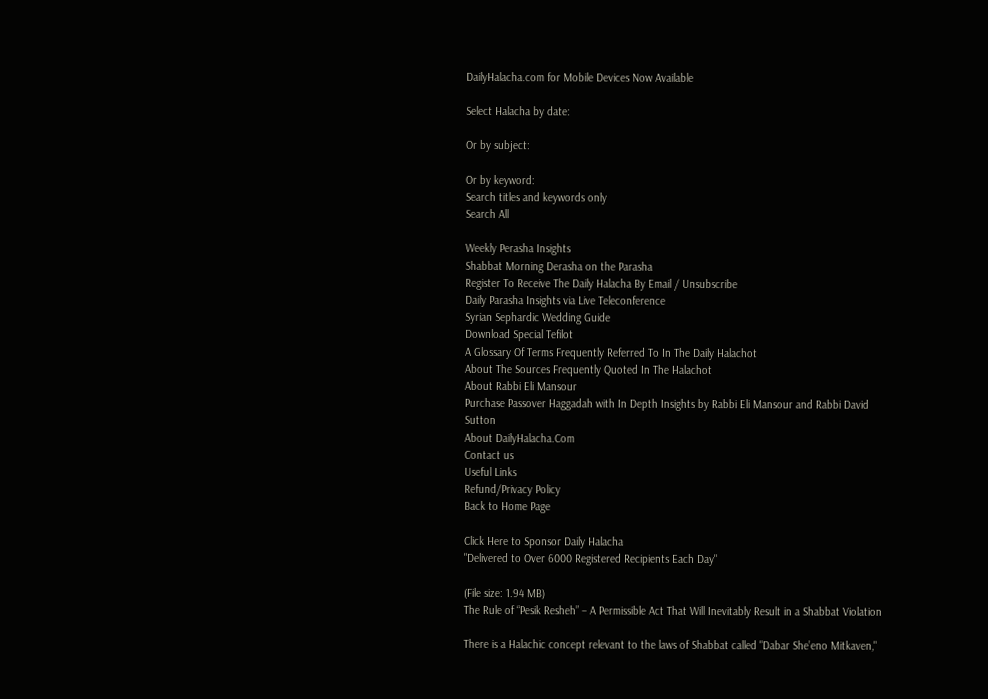DailyHalacha.com for Mobile Devices Now Available

Select Halacha by date:

Or by subject:

Or by keyword:
Search titles and keywords only
Search All

Weekly Perasha Insights
Shabbat Morning Derasha on the Parasha
Register To Receive The Daily Halacha By Email / Unsubscribe
Daily Parasha Insights via Live Teleconference
Syrian Sephardic Wedding Guide
Download Special Tefilot
A Glossary Of Terms Frequently Referred To In The Daily Halachot
About The Sources Frequently Quoted In The Halachot
About Rabbi Eli Mansour
Purchase Passover Haggadah with In Depth Insights by Rabbi Eli Mansour and Rabbi David Sutton
About DailyHalacha.Com
Contact us
Useful Links
Refund/Privacy Policy
Back to Home Page

Click Here to Sponsor Daily Halacha
"Delivered to Over 6000 Registered Recipients Each Day"

(File size: 1.94 MB)
The Rule of “Pesik Resheh” – A Permissible Act That Will Inevitably Result in a Shabbat Violation

There is a Halachic concept relevant to the laws of Shabbat called "Dabar She’eno Mitkaven,"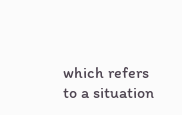which refers to a situation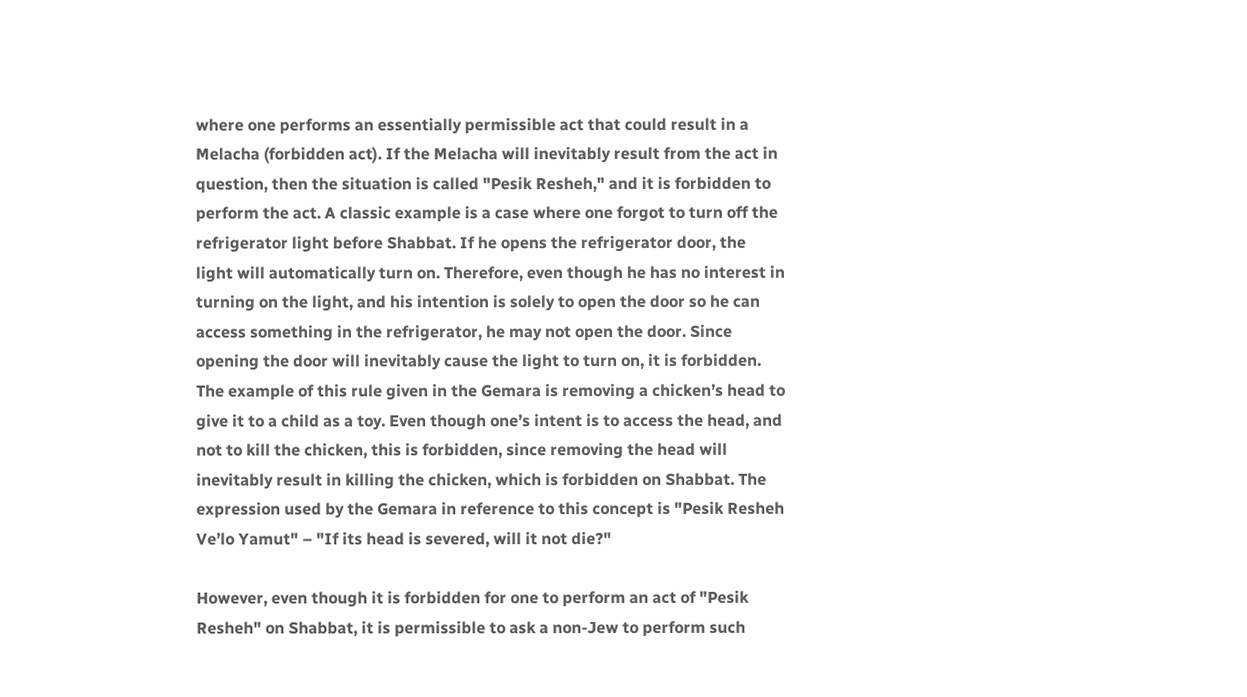where one performs an essentially permissible act that could result in a Melacha (forbidden act). If the Melacha will inevitably result from the act in question, then the situation is called "Pesik Resheh," and it is forbidden to perform the act. A classic example is a case where one forgot to turn off the refrigerator light before Shabbat. If he opens the refrigerator door, the light will automatically turn on. Therefore, even though he has no interest in turning on the light, and his intention is solely to open the door so he can access something in the refrigerator, he may not open the door. Since opening the door will inevitably cause the light to turn on, it is forbidden. The example of this rule given in the Gemara is removing a chicken’s head to give it to a child as a toy. Even though one’s intent is to access the head, and not to kill the chicken, this is forbidden, since removing the head will inevitably result in killing the chicken, which is forbidden on Shabbat. The expression used by the Gemara in reference to this concept is "Pesik Resheh Ve’lo Yamut" – "If its head is severed, will it not die?"

However, even though it is forbidden for one to perform an act of "Pesik Resheh" on Shabbat, it is permissible to ask a non-Jew to perform such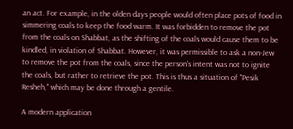an act. For example, in the olden days people would often place pots of food in simmering coals to keep the food warm. It was forbidden to remove the pot from the coals on Shabbat, as the shifting of the coals would cause them to be kindled, in violation of Shabbat. However, it was permissible to ask a non-Jew to remove the pot from the coals, since the person’s intent was not to ignite the coals, but rather to retrieve the pot. This is thus a situation of "Pesik Resheh," which may be done through a gentile.

A modern application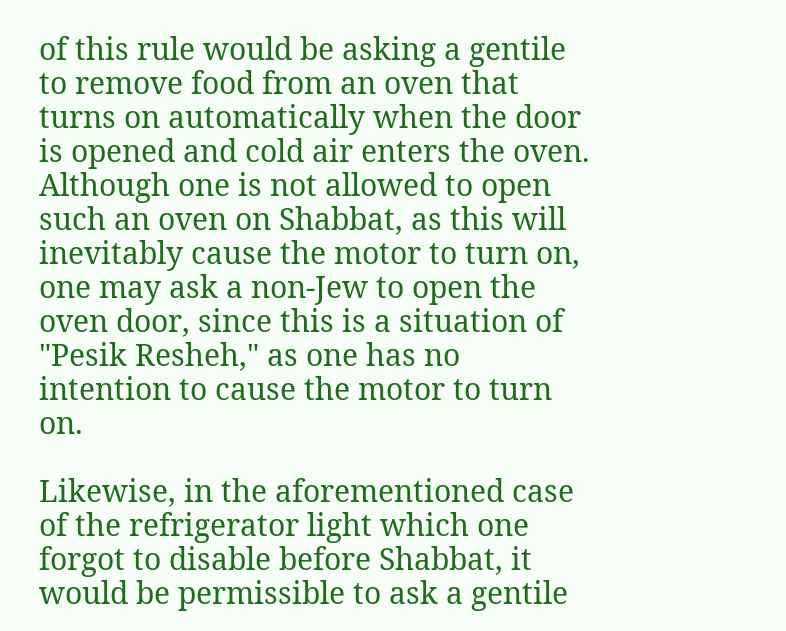of this rule would be asking a gentile to remove food from an oven that turns on automatically when the door is opened and cold air enters the oven. Although one is not allowed to open such an oven on Shabbat, as this will inevitably cause the motor to turn on, one may ask a non-Jew to open the oven door, since this is a situation of "Pesik Resheh," as one has no intention to cause the motor to turn on.

Likewise, in the aforementioned case of the refrigerator light which one forgot to disable before Shabbat, it would be permissible to ask a gentile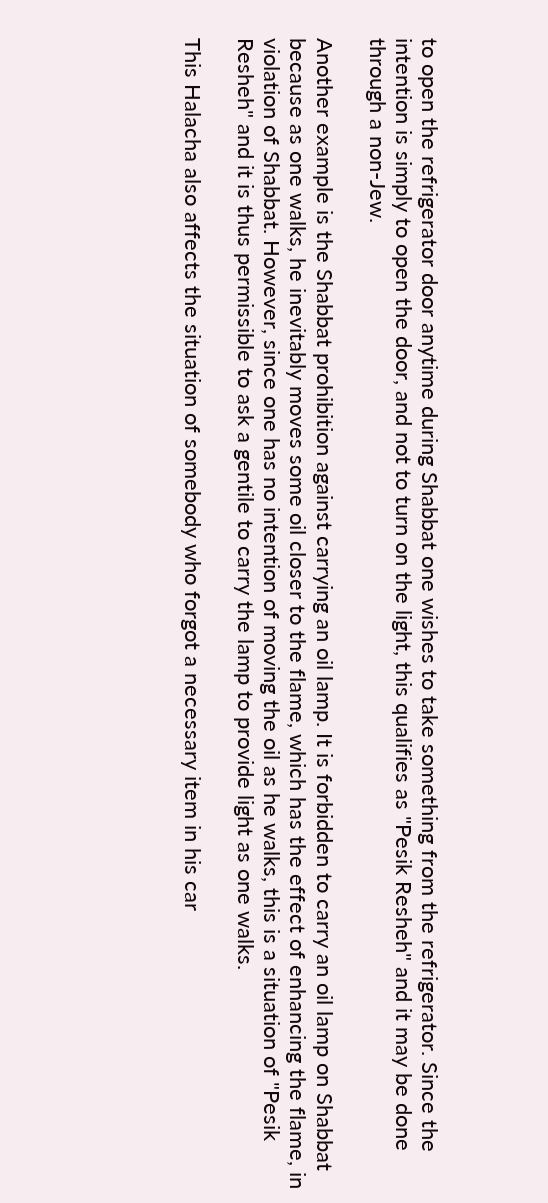to open the refrigerator door anytime during Shabbat one wishes to take something from the refrigerator. Since the intention is simply to open the door, and not to turn on the light, this qualifies as "Pesik Resheh" and it may be done through a non-Jew.

Another example is the Shabbat prohibition against carrying an oil lamp. It is forbidden to carry an oil lamp on Shabbat because as one walks, he inevitably moves some oil closer to the flame, which has the effect of enhancing the flame, in violation of Shabbat. However, since one has no intention of moving the oil as he walks, this is a situation of "Pesik Resheh" and it is thus permissible to ask a gentile to carry the lamp to provide light as one walks.

This Halacha also affects the situation of somebody who forgot a necessary item in his car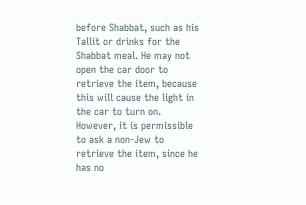before Shabbat, such as his Tallit or drinks for the Shabbat meal. He may not open the car door to retrieve the item, because this will cause the light in the car to turn on. However, it is permissible to ask a non-Jew to retrieve the item, since he has no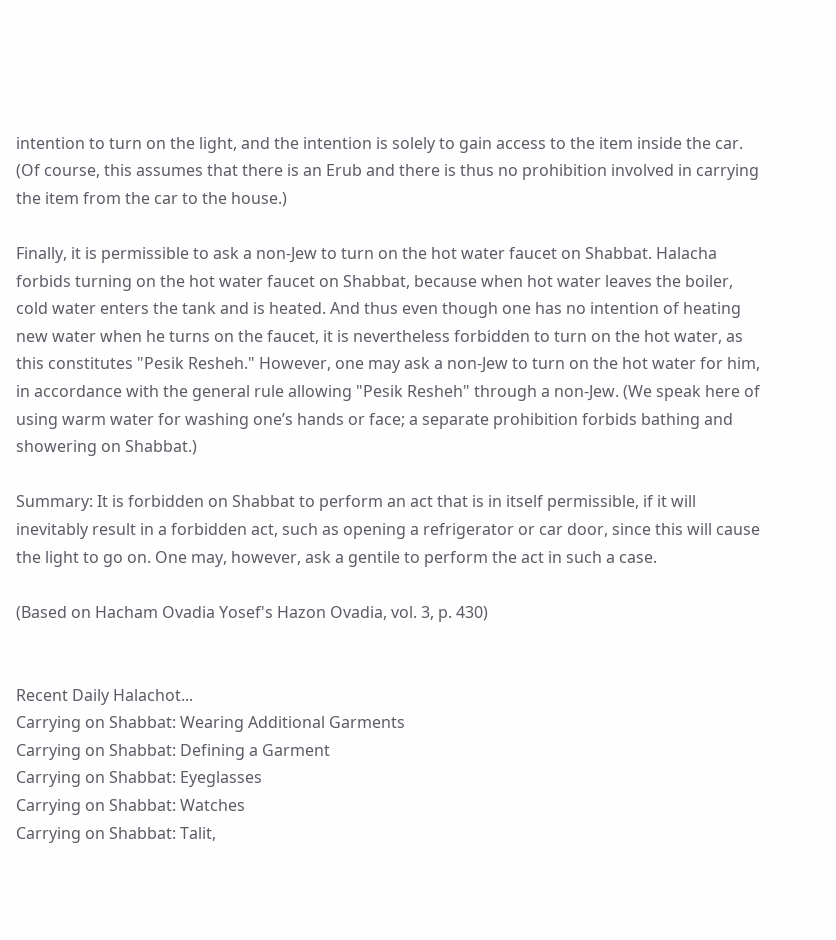intention to turn on the light, and the intention is solely to gain access to the item inside the car. (Of course, this assumes that there is an Erub and there is thus no prohibition involved in carrying the item from the car to the house.)

Finally, it is permissible to ask a non-Jew to turn on the hot water faucet on Shabbat. Halacha forbids turning on the hot water faucet on Shabbat, because when hot water leaves the boiler, cold water enters the tank and is heated. And thus even though one has no intention of heating new water when he turns on the faucet, it is nevertheless forbidden to turn on the hot water, as this constitutes "Pesik Resheh." However, one may ask a non-Jew to turn on the hot water for him, in accordance with the general rule allowing "Pesik Resheh" through a non-Jew. (We speak here of using warm water for washing one’s hands or face; a separate prohibition forbids bathing and showering on Shabbat.)

Summary: It is forbidden on Shabbat to perform an act that is in itself permissible, if it will inevitably result in a forbidden act, such as opening a refrigerator or car door, since this will cause the light to go on. One may, however, ask a gentile to perform the act in such a case.

(Based on Hacham Ovadia Yosef's Hazon Ovadia, vol. 3, p. 430)


Recent Daily Halachot...
Carrying on Shabbat: Wearing Additional Garments
Carrying on Shabbat: Defining a Garment
Carrying on Shabbat: Eyeglasses
Carrying on Shabbat: Watches
Carrying on Shabbat: Talit,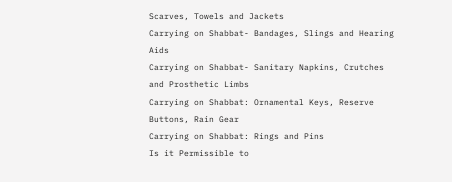Scarves, Towels and Jackets
Carrying on Shabbat- Bandages, Slings and Hearing Aids
Carrying on Shabbat- Sanitary Napkins, Crutches and Prosthetic Limbs
Carrying on Shabbat: Ornamental Keys, Reserve Buttons, Rain Gear
Carrying on Shabbat: Rings and Pins
Is it Permissible to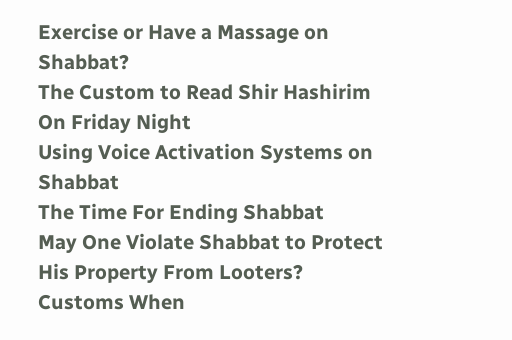Exercise or Have a Massage on Shabbat?
The Custom to Read Shir Hashirim On Friday Night
Using Voice Activation Systems on Shabbat
The Time For Ending Shabbat
May One Violate Shabbat to Protect His Property From Looters?
Customs When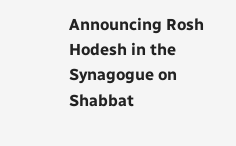Announcing Rosh Hodesh in the Synagogue on Shabbat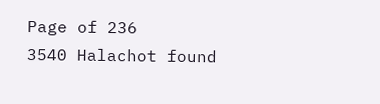Page of 236
3540 Halachot found